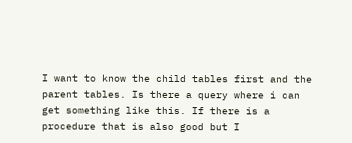I want to know the child tables first and the parent tables. Is there a query where i can get something like this. If there is a procedure that is also good but I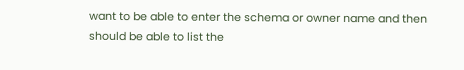want to be able to enter the schema or owner name and then should be able to list the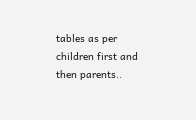tables as per children first and then parents..